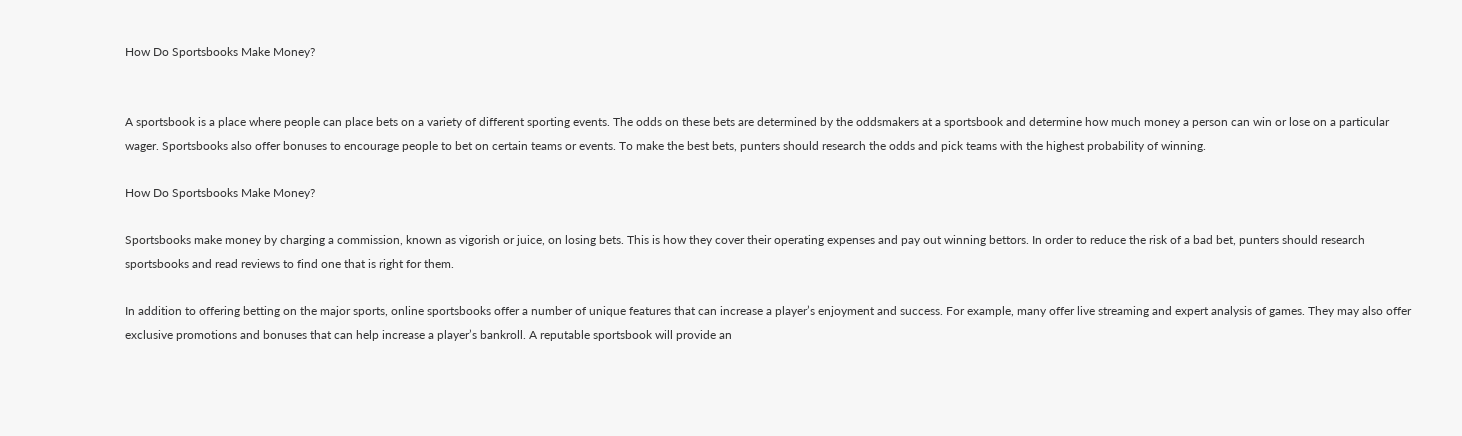How Do Sportsbooks Make Money?


A sportsbook is a place where people can place bets on a variety of different sporting events. The odds on these bets are determined by the oddsmakers at a sportsbook and determine how much money a person can win or lose on a particular wager. Sportsbooks also offer bonuses to encourage people to bet on certain teams or events. To make the best bets, punters should research the odds and pick teams with the highest probability of winning.

How Do Sportsbooks Make Money?

Sportsbooks make money by charging a commission, known as vigorish or juice, on losing bets. This is how they cover their operating expenses and pay out winning bettors. In order to reduce the risk of a bad bet, punters should research sportsbooks and read reviews to find one that is right for them.

In addition to offering betting on the major sports, online sportsbooks offer a number of unique features that can increase a player’s enjoyment and success. For example, many offer live streaming and expert analysis of games. They may also offer exclusive promotions and bonuses that can help increase a player’s bankroll. A reputable sportsbook will provide an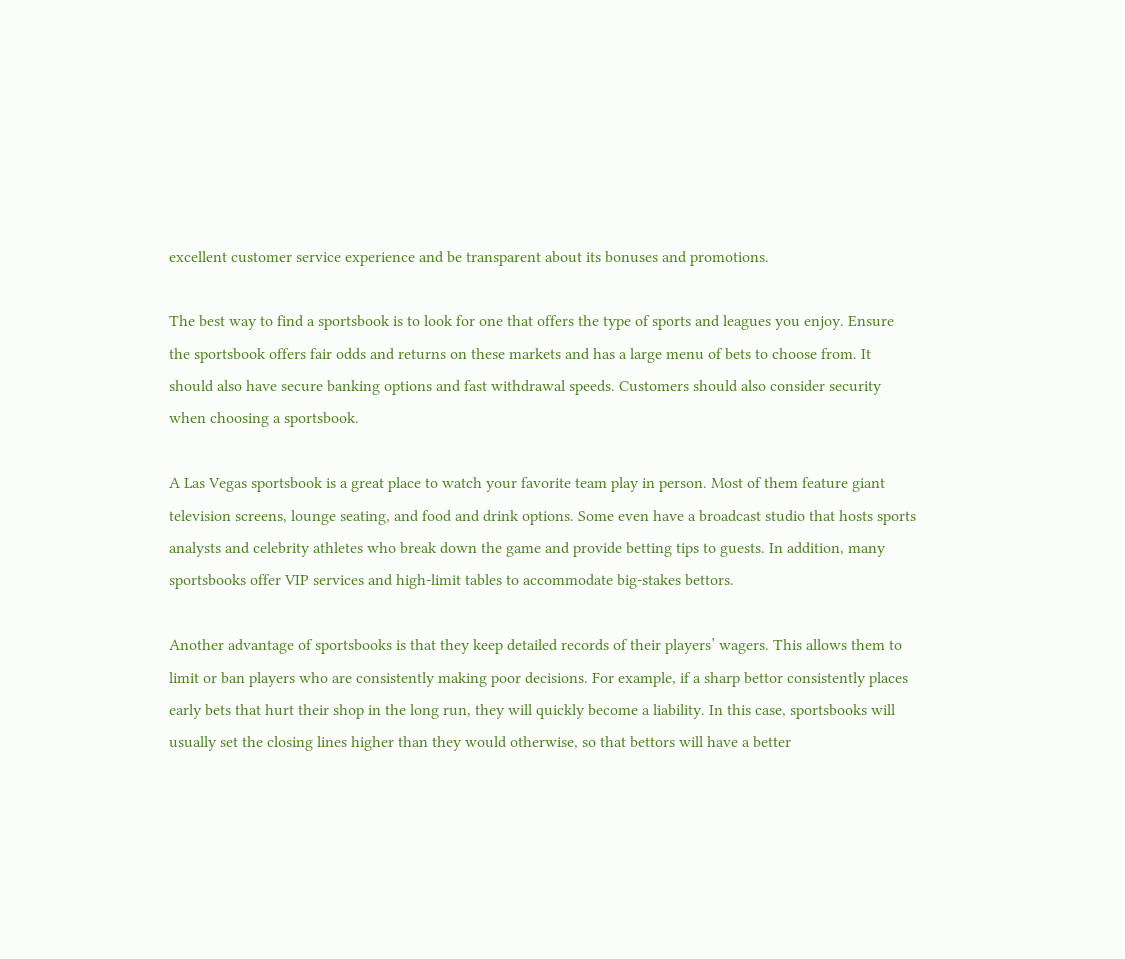excellent customer service experience and be transparent about its bonuses and promotions.

The best way to find a sportsbook is to look for one that offers the type of sports and leagues you enjoy. Ensure the sportsbook offers fair odds and returns on these markets and has a large menu of bets to choose from. It should also have secure banking options and fast withdrawal speeds. Customers should also consider security when choosing a sportsbook.

A Las Vegas sportsbook is a great place to watch your favorite team play in person. Most of them feature giant television screens, lounge seating, and food and drink options. Some even have a broadcast studio that hosts sports analysts and celebrity athletes who break down the game and provide betting tips to guests. In addition, many sportsbooks offer VIP services and high-limit tables to accommodate big-stakes bettors.

Another advantage of sportsbooks is that they keep detailed records of their players’ wagers. This allows them to limit or ban players who are consistently making poor decisions. For example, if a sharp bettor consistently places early bets that hurt their shop in the long run, they will quickly become a liability. In this case, sportsbooks will usually set the closing lines higher than they would otherwise, so that bettors will have a better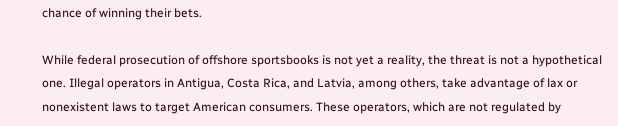chance of winning their bets.

While federal prosecution of offshore sportsbooks is not yet a reality, the threat is not a hypothetical one. Illegal operators in Antigua, Costa Rica, and Latvia, among others, take advantage of lax or nonexistent laws to target American consumers. These operators, which are not regulated by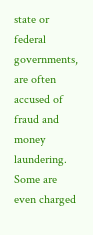state or federal governments, are often accused of fraud and money laundering. Some are even charged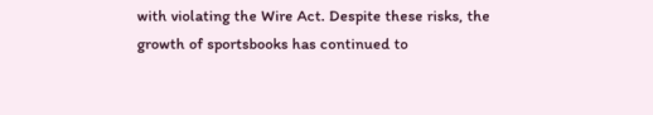with violating the Wire Act. Despite these risks, the growth of sportsbooks has continued to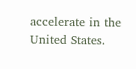accelerate in the United States.